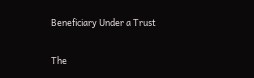Beneficiary Under a Trust

The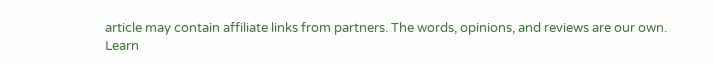article may contain affiliate links from partners. The words, opinions, and reviews are our own. Learn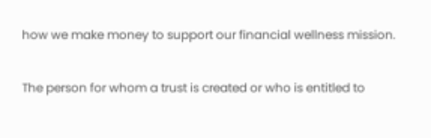how we make money to support our financial wellness mission.

The person for whom a trust is created or who is entitled to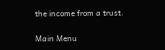the income from a trust.

Main Menu